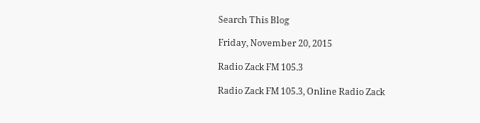Search This Blog

Friday, November 20, 2015

Radio Zack FM 105.3

Radio Zack FM 105.3, Online Radio Zack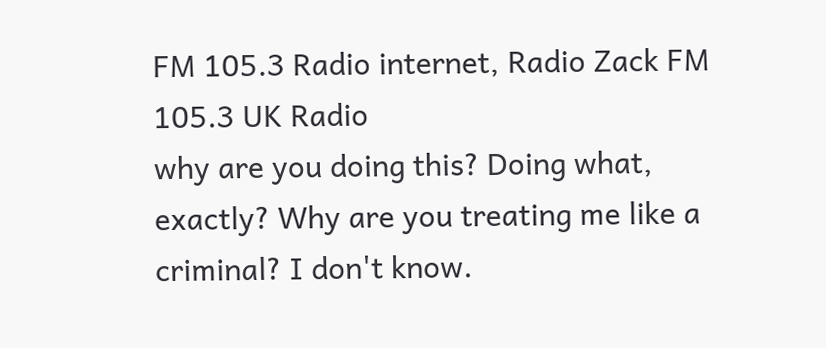FM 105.3 Radio internet, Radio Zack FM 105.3 UK Radio
why are you doing this? Doing what, exactly? Why are you treating me like a criminal? I don't know.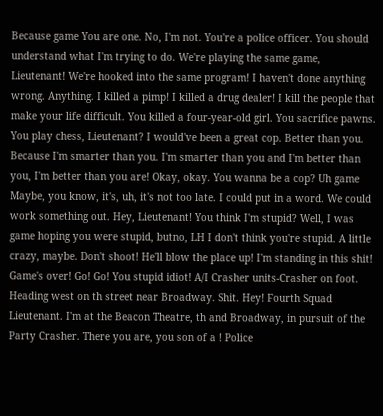Because game You are one. No, I'm not. You're a police officer. You should understand what I'm trying to do. We're playing the same game, Lieutenant! We're hooked into the same program! I haven't done anything wrong. Anything. I killed a pimp! I killed a drug dealer! I kill the people that make your life difficult. You killed a four-year-old girl. You sacrifice pawns. You play chess, Lieutenant? I would've been a great cop. Better than you. Because I'm smarter than you. I'm smarter than you and I'm better than you, I'm better than you are! Okay, okay. You wanna be a cop? Uh game Maybe, you know, it's, uh, it's not too late. I could put in a word. We could work something out. Hey, Lieutenant! You think I'm stupid? Well, I was game hoping you were stupid, butno, LH I don't think you're stupid. A little crazy, maybe. Don't shoot! He'll blow the place up! I'm standing in this shit! Game's over! Go! Go! You stupid idiot! A/I Crasher units-Crasher on foot. Heading west on th street near Broadway. Shit. Hey! Fourth Squad Lieutenant. I'm at the Beacon Theatre, th and Broadway, in pursuit of the Party Crasher. There you are, you son of a ! Police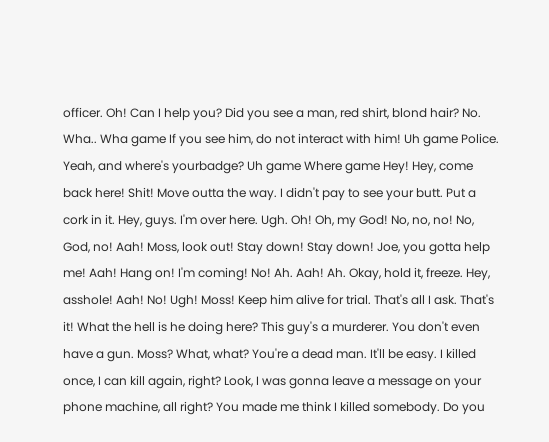officer. Oh! Can I help you? Did you see a man, red shirt, blond hair? No. Wha.. Wha game If you see him, do not interact with him! Uh game Police. Yeah, and where's yourbadge? Uh game Where game Hey! Hey, come back here! Shit! Move outta the way. I didn't pay to see your butt. Put a cork in it. Hey, guys. I'm over here. Ugh. Oh! Oh, my God! No, no, no! No, God, no! Aah! Moss, look out! Stay down! Stay down! Joe, you gotta help me! Aah! Hang on! I'm coming! No! Ah. Aah! Ah. Okay, hold it, freeze. Hey, asshole! Aah! No! Ugh! Moss! Keep him alive for trial. That's all I ask. That's it! What the hell is he doing here? This guy's a murderer. You don't even have a gun. Moss? What, what? You're a dead man. It'll be easy. I killed once, I can kill again, right? Look, I was gonna leave a message on your phone machine, all right? You made me think I killed somebody. Do you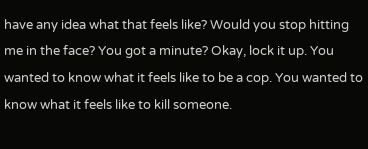have any idea what that feels like? Would you stop hitting me in the face? You got a minute? Okay, lock it up. You wanted to know what it feels like to be a cop. You wanted to know what it feels like to kill someone.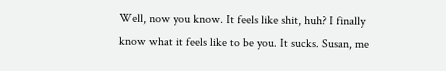Well, now you know. It feels like shit, huh? I finally know what it feels like to be you. It sucks. Susan, me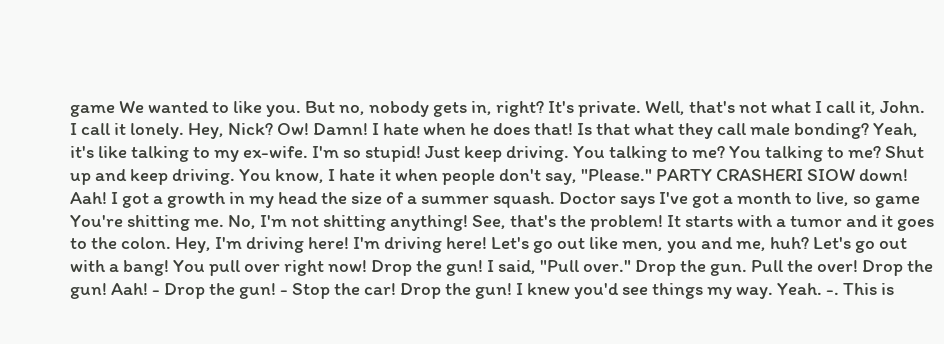game We wanted to like you. But no, nobody gets in, right? It's private. Well, that's not what I call it, John. I call it lonely. Hey, Nick? Ow! Damn! I hate when he does that! Is that what they call male bonding? Yeah, it's like talking to my ex-wife. I'm so stupid! Just keep driving. You talking to me? You talking to me? Shut up and keep driving. You know, I hate it when people don't say, "Please." PARTY CRASHERI SIOW down! Aah! I got a growth in my head the size of a summer squash. Doctor says I've got a month to live, so game You're shitting me. No, I'm not shitting anything! See, that's the problem! It starts with a tumor and it goes to the colon. Hey, I'm driving here! I'm driving here! Let's go out like men, you and me, huh? Let's go out with a bang! You pull over right now! Drop the gun! I said, "Pull over." Drop the gun. Pull the over! Drop the gun! Aah! - Drop the gun! - Stop the car! Drop the gun! I knew you'd see things my way. Yeah. -. This is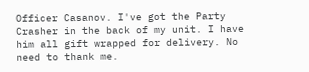Officer Casanov. I've got the Party Crasher in the back of my unit. I have him all gift wrapped for delivery. No need to thank me.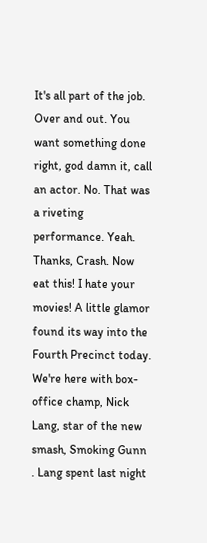It's all part of the job. Over and out. You want something done right, god damn it, call an actor. No. That was a riveting performance. Yeah. Thanks, Crash. Now eat this! I hate your movies! A little glamor found its way into the Fourth Precinct today. We're here with box-office champ, Nick Lang, star of the new smash, Smoking Gunn . Lang spent last night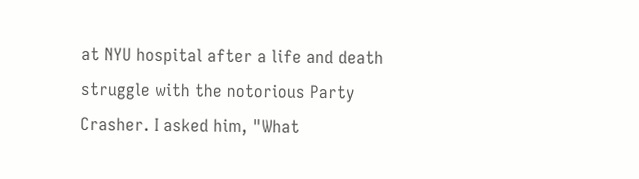at NYU hospital after a life and death struggle with the notorious Party Crasher. I asked him, "What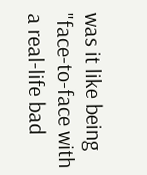was it like being "face-to-face with a real-life bad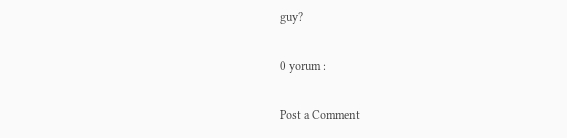guy?

0 yorum :

Post a Comment